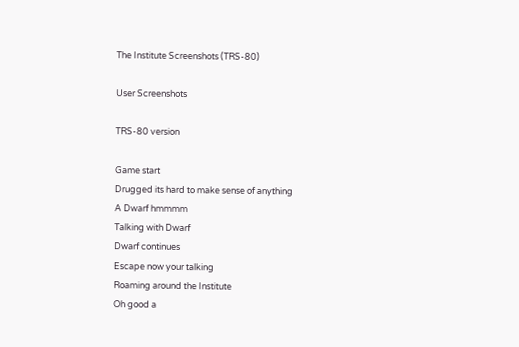The Institute Screenshots (TRS-80)

User Screenshots

TRS-80 version

Game start
Drugged its hard to make sense of anything
A Dwarf hmmmm
Talking with Dwarf
Dwarf continues
Escape now your talking
Roaming around the Institute
Oh good a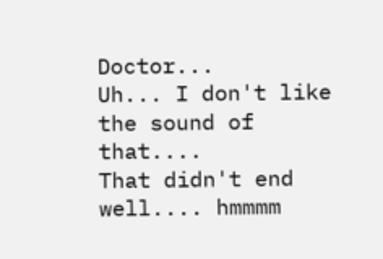Doctor...
Uh... I don't like the sound of that....
That didn't end well.... hmmmm